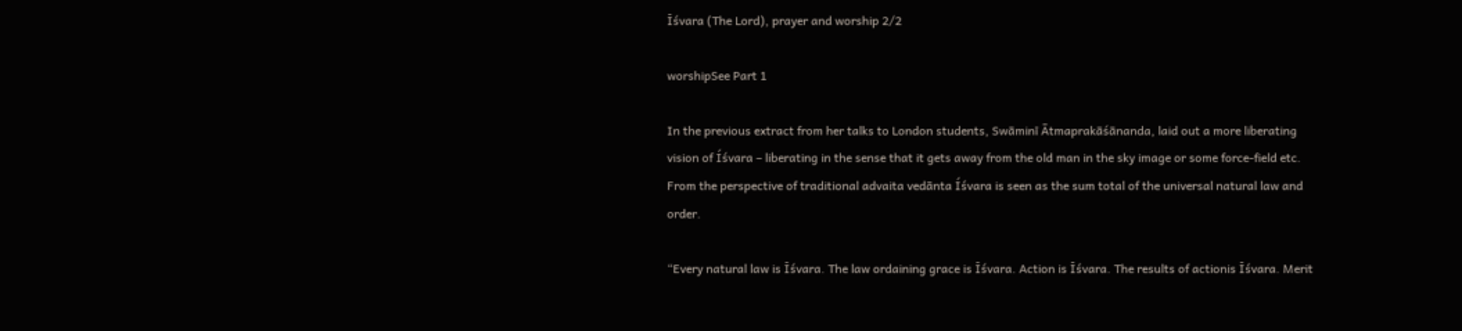Īśvara (The Lord), prayer and worship 2/2

worshipSee Part 1

In the previous extract from her talks to London students, Swāminī Ātmaprakāśānanda, laid out a more liberating vision of Íśvara – liberating in the sense that it gets away from the old man in the sky image or some force-field etc. From the perspective of traditional advaita vedānta Íśvara is seen as the sum total of the universal natural law and order.

“Every natural law is Īśvara. The law ordaining grace is Īśvara. Action is Īśvara. The results of actionis Īśvara. Merit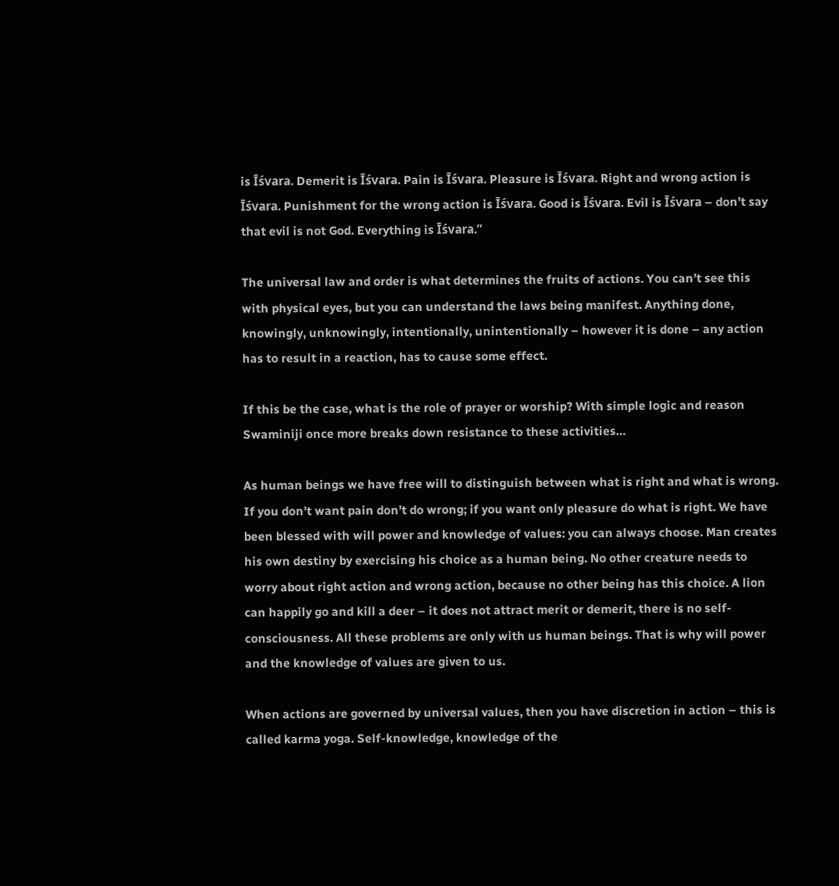is Īśvara. Demerit is Īśvara. Pain is Īśvara. Pleasure is Īśvara. Right and wrong action is Īśvara. Punishment for the wrong action is Īśvara. Good is Īśvara. Evil is Īśvara – don’t say that evil is not God. Everything is Īśvara.”

The universal law and order is what determines the fruits of actions. You can’t see this with physical eyes, but you can understand the laws being manifest. Anything done, knowingly, unknowingly, intentionally, unintentionally – however it is done – any action has to result in a reaction, has to cause some effect.

If this be the case, what is the role of prayer or worship? With simple logic and reason Swaminiji once more breaks down resistance to these activities…

As human beings we have free will to distinguish between what is right and what is wrong. If you don’t want pain don’t do wrong; if you want only pleasure do what is right. We have been blessed with will power and knowledge of values: you can always choose. Man creates his own destiny by exercising his choice as a human being. No other creature needs to worry about right action and wrong action, because no other being has this choice. A lion can happily go and kill a deer – it does not attract merit or demerit, there is no self-consciousness. All these problems are only with us human beings. That is why will power and the knowledge of values are given to us.

When actions are governed by universal values, then you have discretion in action – this is called karma yoga. Self-knowledge, knowledge of the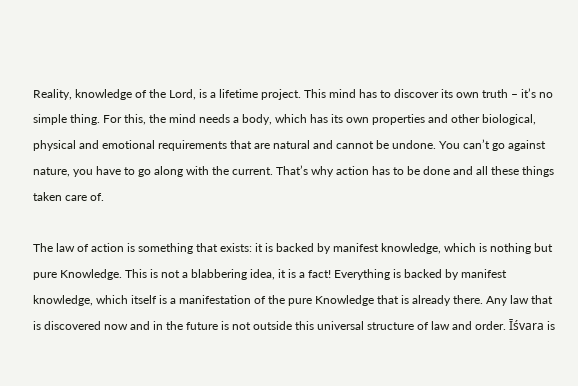Reality, knowledge of the Lord, is a lifetime project. This mind has to discover its own truth – it’s no simple thing. For this, the mind needs a body, which has its own properties and other biological, physical and emotional requirements that are natural and cannot be undone. You can’t go against nature, you have to go along with the current. That’s why action has to be done and all these things taken care of.

The law of action is something that exists: it is backed by manifest knowledge, which is nothing but pure Knowledge. This is not a blabbering idea, it is a fact! Everything is backed by manifest knowledge, which itself is a manifestation of the pure Knowledge that is already there. Any law that is discovered now and in the future is not outside this universal structure of law and order. Īśvara is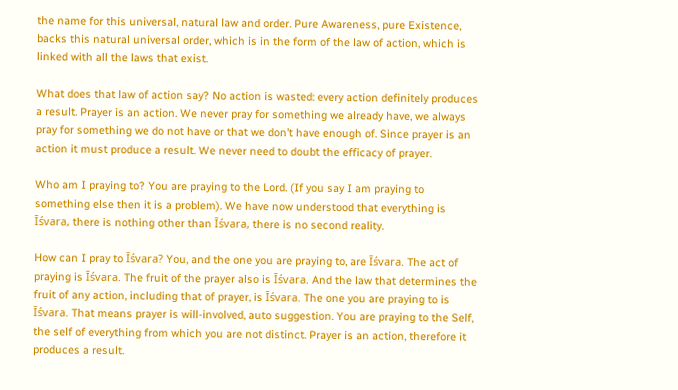the name for this universal, natural law and order. Pure Awareness, pure Existence, backs this natural universal order, which is in the form of the law of action, which is linked with all the laws that exist.

What does that law of action say? No action is wasted: every action definitely produces a result. Prayer is an action. We never pray for something we already have, we always pray for something we do not have or that we don’t have enough of. Since prayer is an action it must produce a result. We never need to doubt the efficacy of prayer.

Who am I praying to? You are praying to the Lord. (If you say I am praying to something else then it is a problem). We have now understood that everything is Īśvara, there is nothing other than Īśvara, there is no second reality.

How can I pray to Īśvara? You, and the one you are praying to, are Īśvara. The act of praying is Īśvara. The fruit of the prayer also is Īśvara. And the law that determines the fruit of any action, including that of prayer, is Īśvara. The one you are praying to is Īśvara. That means prayer is will-involved, auto suggestion. You are praying to the Self, the self of everything from which you are not distinct. Prayer is an action, therefore it produces a result.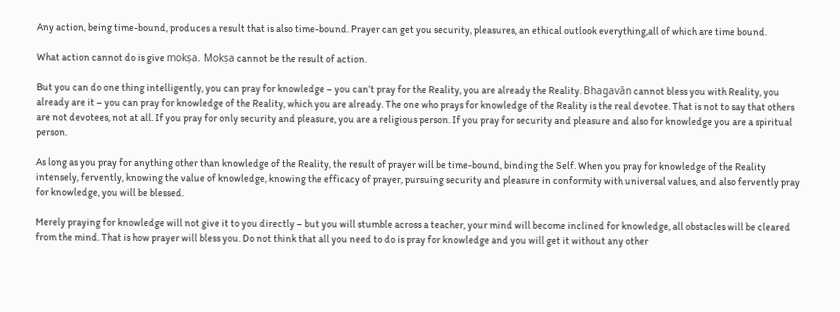Any action, being time-bound, produces a result that is also time-bound. Prayer can get you security, pleasures, an ethical outlook everything,all of which are time bound.

What action cannot do is give mokṣa. Mokṣa cannot be the result of action.

But you can do one thing intelligently, you can pray for knowledge – you can’t pray for the Reality, you are already the Reality. Bhagavān cannot bless you with Reality, you already are it – you can pray for knowledge of the Reality, which you are already. The one who prays for knowledge of the Reality is the real devotee. That is not to say that others are not devotees, not at all. If you pray for only security and pleasure, you are a religious person. If you pray for security and pleasure and also for knowledge you are a spiritual person.

As long as you pray for anything other than knowledge of the Reality, the result of prayer will be time-bound, binding the Self. When you pray for knowledge of the Reality intensely, fervently, knowing the value of knowledge, knowing the efficacy of prayer, pursuing security and pleasure in conformity with universal values, and also fervently pray for knowledge, you will be blessed.

Merely praying for knowledge will not give it to you directly – but you will stumble across a teacher, your mind will become inclined for knowledge, all obstacles will be cleared from the mind. That is how prayer will bless you. Do not think that all you need to do is pray for knowledge and you will get it without any other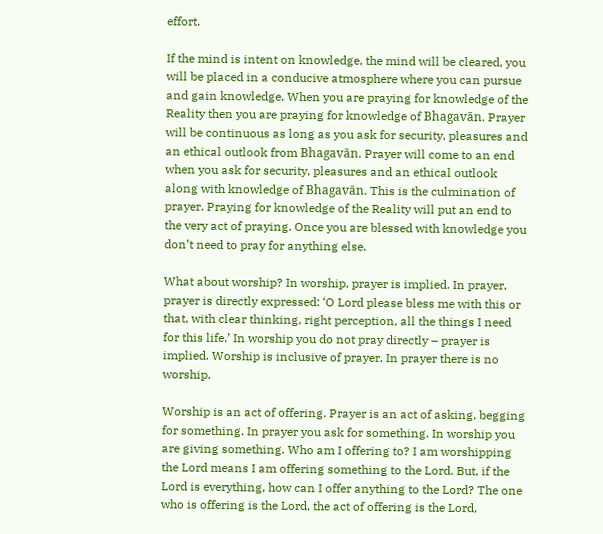effort.

If the mind is intent on knowledge, the mind will be cleared, you will be placed in a conducive atmosphere where you can pursue and gain knowledge. When you are praying for knowledge of the Reality then you are praying for knowledge of Bhagavān. Prayer will be continuous as long as you ask for security, pleasures and an ethical outlook from Bhagavān. Prayer will come to an end when you ask for security, pleasures and an ethical outlook along with knowledge of Bhagavān. This is the culmination of prayer. Praying for knowledge of the Reality will put an end to the very act of praying. Once you are blessed with knowledge you don’t need to pray for anything else.

What about worship? In worship, prayer is implied. In prayer, prayer is directly expressed: ‘O Lord please bless me with this or that, with clear thinking, right perception, all the things I need for this life.’ In worship you do not pray directly – prayer is implied. Worship is inclusive of prayer. In prayer there is no worship.

Worship is an act of offering. Prayer is an act of asking, begging for something. In prayer you ask for something. In worship you are giving something. Who am I offering to? I am worshipping the Lord means I am offering something to the Lord. But, if the Lord is everything, how can I offer anything to the Lord? The one who is offering is the Lord, the act of offering is the Lord,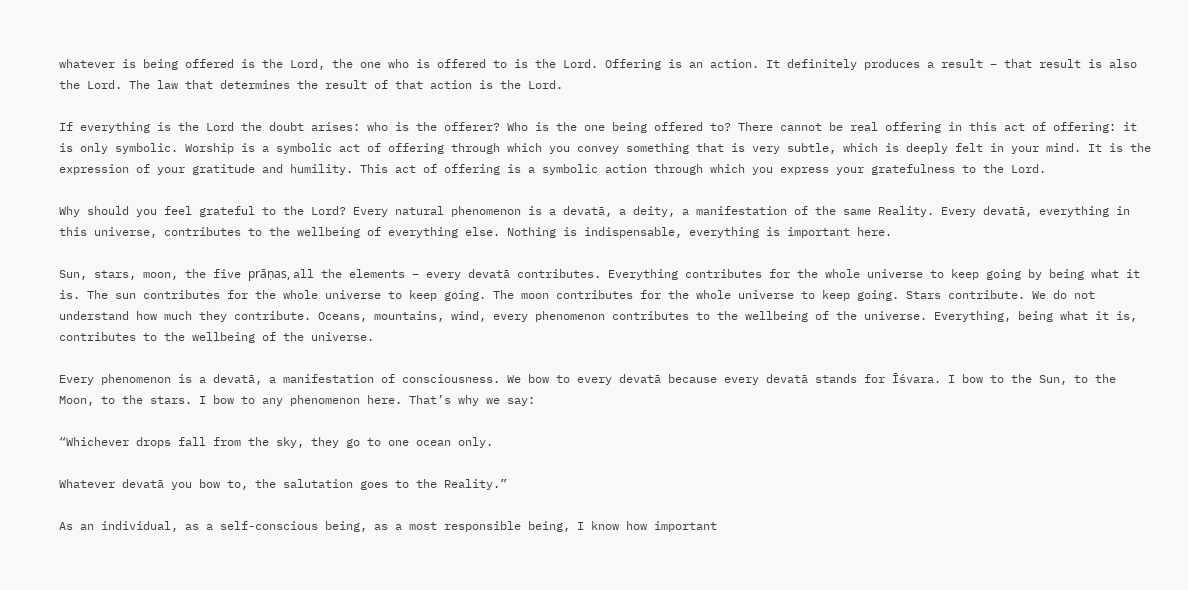whatever is being offered is the Lord, the one who is offered to is the Lord. Offering is an action. It definitely produces a result – that result is also the Lord. The law that determines the result of that action is the Lord.

If everything is the Lord the doubt arises: who is the offerer? Who is the one being offered to? There cannot be real offering in this act of offering: it is only symbolic. Worship is a symbolic act of offering through which you convey something that is very subtle, which is deeply felt in your mind. It is the expression of your gratitude and humility. This act of offering is a symbolic action through which you express your gratefulness to the Lord.

Why should you feel grateful to the Lord? Every natural phenomenon is a devatā, a deity, a manifestation of the same Reality. Every devatā, everything in this universe, contributes to the wellbeing of everything else. Nothing is indispensable, everything is important here.

Sun, stars, moon, the five prāṇas, all the elements – every devatā contributes. Everything contributes for the whole universe to keep going by being what it is. The sun contributes for the whole universe to keep going. The moon contributes for the whole universe to keep going. Stars contribute. We do not understand how much they contribute. Oceans, mountains, wind, every phenomenon contributes to the wellbeing of the universe. Everything, being what it is, contributes to the wellbeing of the universe.

Every phenomenon is a devatā, a manifestation of consciousness. We bow to every devatā because every devatā stands for Īśvara. I bow to the Sun, to the Moon, to the stars. I bow to any phenomenon here. That’s why we say:

“Whichever drops fall from the sky, they go to one ocean only.

Whatever devatā you bow to, the salutation goes to the Reality.”

As an individual, as a self-conscious being, as a most responsible being, I know how important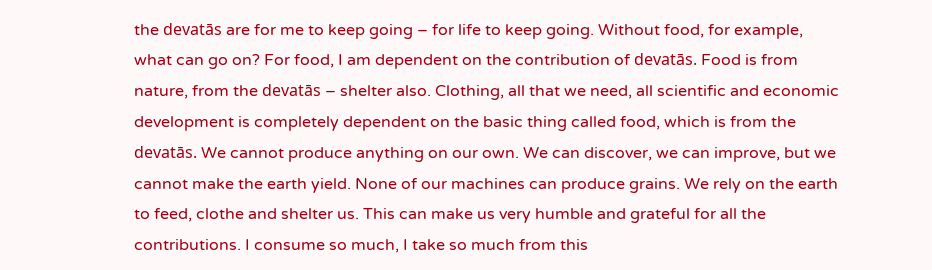the devatās are for me to keep going – for life to keep going. Without food, for example, what can go on? For food, I am dependent on the contribution of devatās. Food is from nature, from the devatās – shelter also. Clothing, all that we need, all scientific and economic development is completely dependent on the basic thing called food, which is from the devatās. We cannot produce anything on our own. We can discover, we can improve, but we cannot make the earth yield. None of our machines can produce grains. We rely on the earth to feed, clothe and shelter us. This can make us very humble and grateful for all the contributions. I consume so much, I take so much from this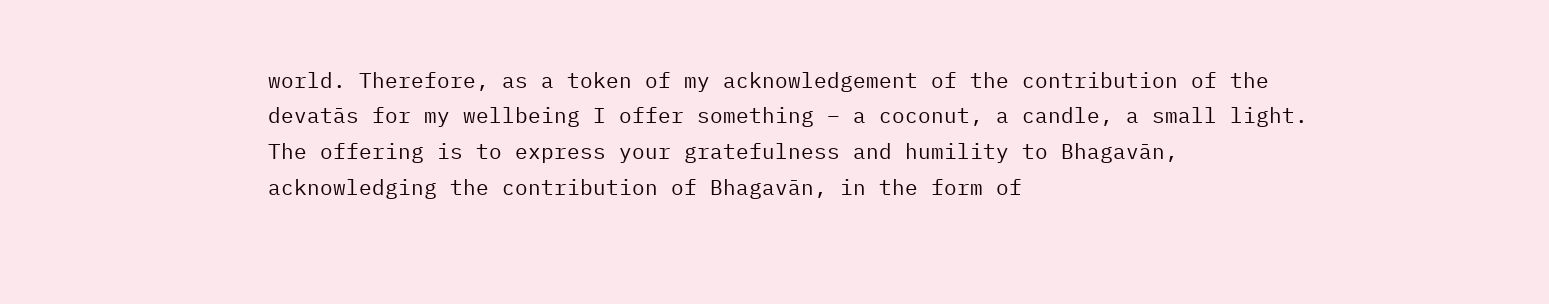world. Therefore, as a token of my acknowledgement of the contribution of the devatās for my wellbeing I offer something – a coconut, a candle, a small light. The offering is to express your gratefulness and humility to Bhagavān, acknowledging the contribution of Bhagavān, in the form of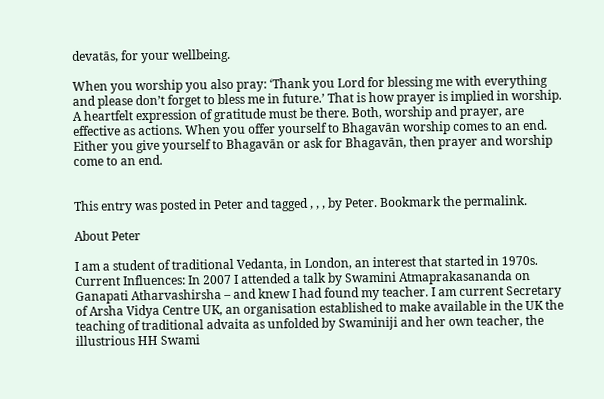devatās, for your wellbeing.

When you worship you also pray: ‘Thank you Lord for blessing me with everything and please don’t forget to bless me in future.’ That is how prayer is implied in worship. A heartfelt expression of gratitude must be there. Both, worship and prayer, are effective as actions. When you offer yourself to Bhagavān worship comes to an end. Either you give yourself to Bhagavān or ask for Bhagavān, then prayer and worship come to an end.


This entry was posted in Peter and tagged , , , by Peter. Bookmark the permalink.

About Peter

I am a student of traditional Vedanta, in London, an interest that started in 1970s. Current Influences: In 2007 I attended a talk by Swamini Atmaprakasananda on Ganapati Atharvashirsha – and knew I had found my teacher. I am current Secretary of Arsha Vidya Centre UK, an organisation established to make available in the UK the teaching of traditional advaita as unfolded by Swaminiji and her own teacher, the illustrious HH Swami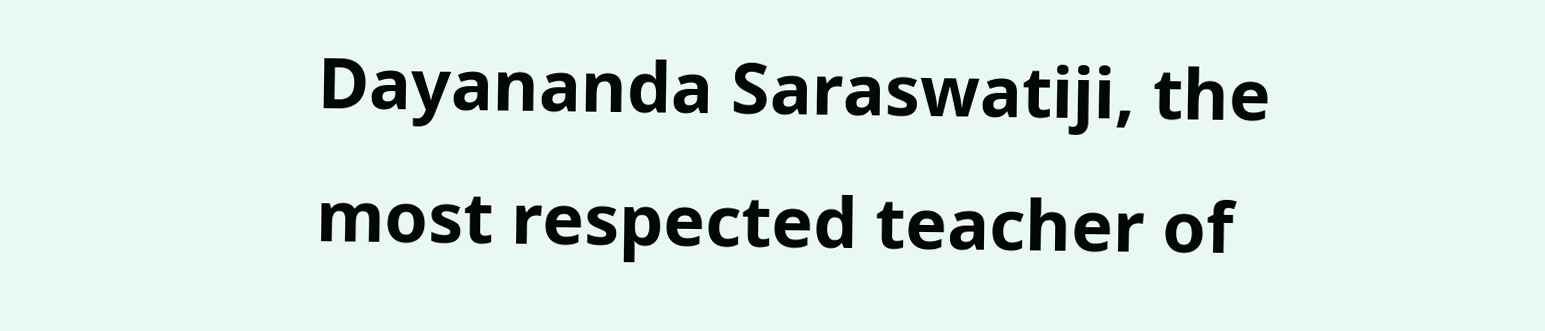Dayananda Saraswatiji, the most respected teacher of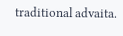traditional advaita.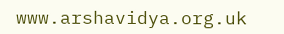www.arshavidya.org.uk